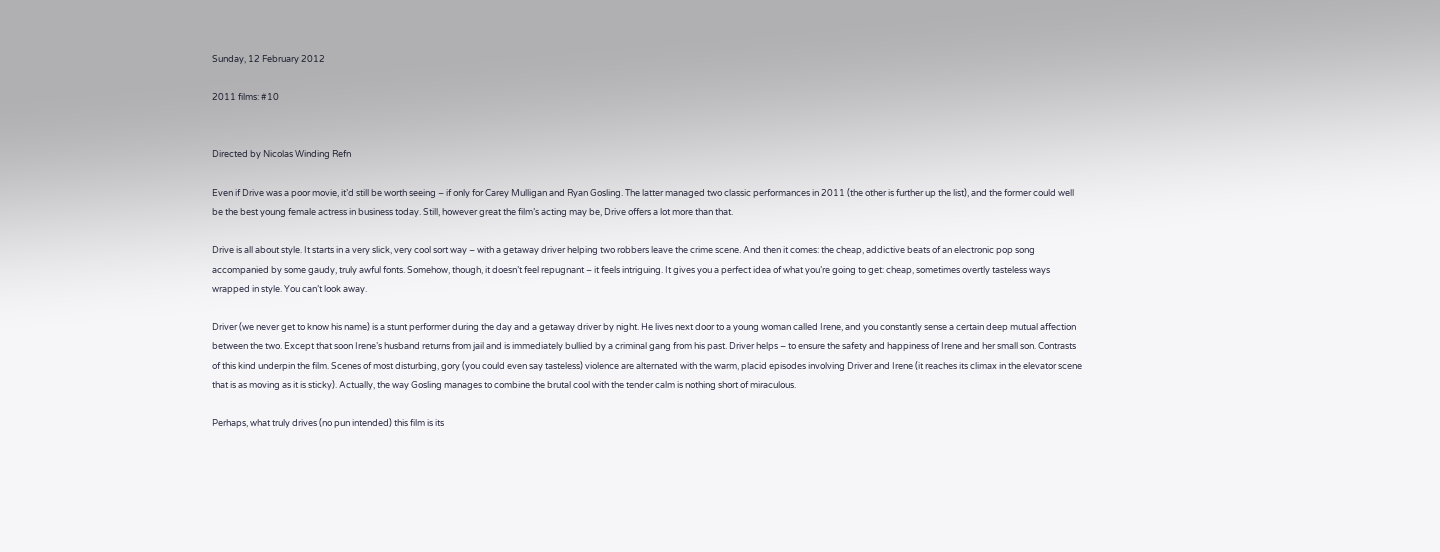Sunday, 12 February 2012

2011 films: #10


Directed by Nicolas Winding Refn

Even if Drive was a poor movie, it’d still be worth seeing – if only for Carey Mulligan and Ryan Gosling. The latter managed two classic performances in 2011 (the other is further up the list), and the former could well be the best young female actress in business today. Still, however great the film’s acting may be, Drive offers a lot more than that.

Drive is all about style. It starts in a very slick, very cool sort way – with a getaway driver helping two robbers leave the crime scene. And then it comes: the cheap, addictive beats of an electronic pop song accompanied by some gaudy, truly awful fonts. Somehow, though, it doesn’t feel repugnant – it feels intriguing. It gives you a perfect idea of what you’re going to get: cheap, sometimes overtly tasteless ways wrapped in style. You can’t look away.

Driver (we never get to know his name) is a stunt performer during the day and a getaway driver by night. He lives next door to a young woman called Irene, and you constantly sense a certain deep mutual affection between the two. Except that soon Irene’s husband returns from jail and is immediately bullied by a criminal gang from his past. Driver helps – to ensure the safety and happiness of Irene and her small son. Contrasts of this kind underpin the film. Scenes of most disturbing, gory (you could even say tasteless) violence are alternated with the warm, placid episodes involving Driver and Irene (it reaches its climax in the elevator scene that is as moving as it is sticky). Actually, the way Gosling manages to combine the brutal cool with the tender calm is nothing short of miraculous.

Perhaps, what truly drives (no pun intended) this film is its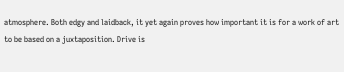atmosphere. Both edgy and laidback, it yet again proves how important it is for a work of art to be based on a juxtaposition. Drive is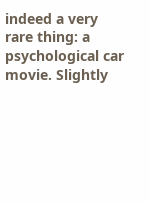indeed a very rare thing: a psychological car movie. Slightly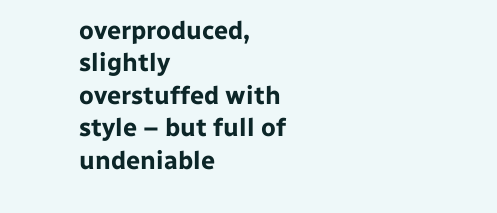overproduced, slightly overstuffed with style – but full of undeniable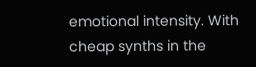emotional intensity. With cheap synths in the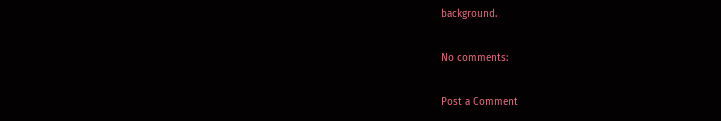background.

No comments:

Post a Comment